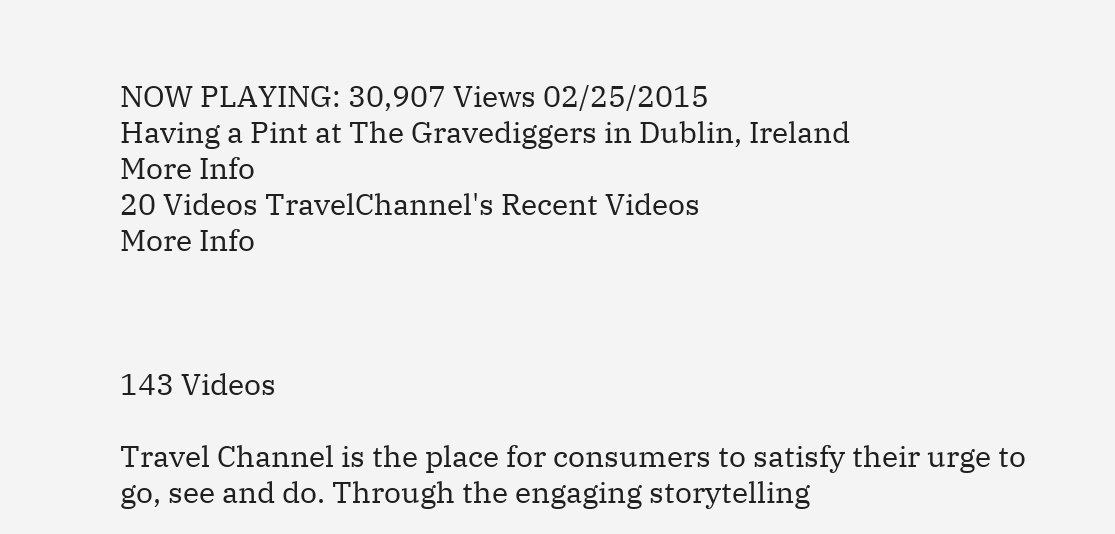NOW PLAYING: 30,907 Views 02/25/2015
Having a Pint at The Gravediggers in Dublin, Ireland
More Info
20 Videos TravelChannel's Recent Videos
More Info



143 Videos

Travel Channel is the place for consumers to satisfy their urge to go, see and do. Through the engaging storytelling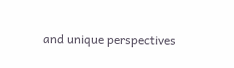and unique perspectives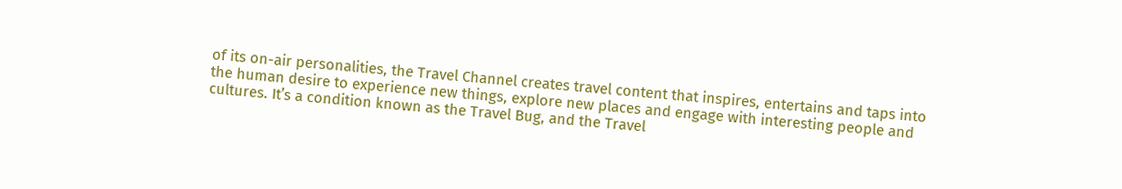of its on-air personalities, the Travel Channel creates travel content that inspires, entertains and taps into the human desire to experience new things, explore new places and engage with interesting people and cultures. It’s a condition known as the Travel Bug, and the Travel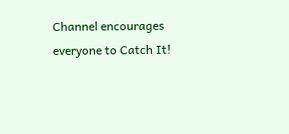Channel encourages everyone to Catch It!